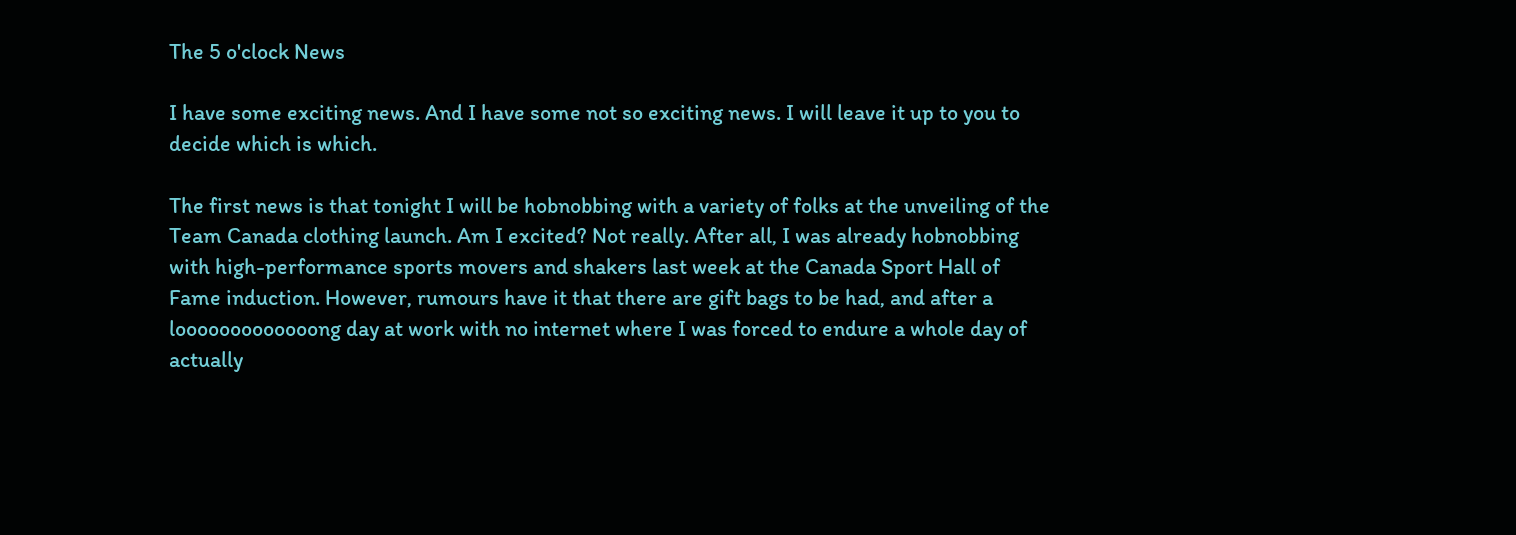The 5 o'clock News

I have some exciting news. And I have some not so exciting news. I will leave it up to you to decide which is which.

The first news is that tonight I will be hobnobbing with a variety of folks at the unveiling of the Team Canada clothing launch. Am I excited? Not really. After all, I was already hobnobbing with high-performance sports movers and shakers last week at the Canada Sport Hall of Fame induction. However, rumours have it that there are gift bags to be had, and after a looooooooooooong day at work with no internet where I was forced to endure a whole day of actually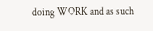doing WORK and as such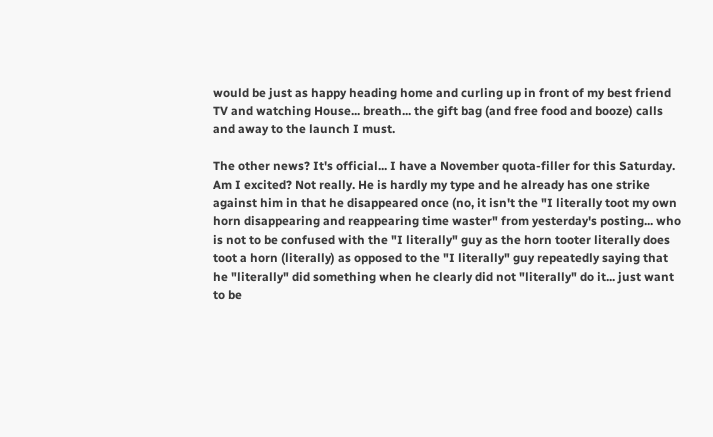would be just as happy heading home and curling up in front of my best friend TV and watching House... breath... the gift bag (and free food and booze) calls and away to the launch I must.

The other news? It's official... I have a November quota-filler for this Saturday. Am I excited? Not really. He is hardly my type and he already has one strike against him in that he disappeared once (no, it isn't the "I literally toot my own horn disappearing and reappearing time waster" from yesterday's posting... who is not to be confused with the "I literally" guy as the horn tooter literally does toot a horn (literally) as opposed to the "I literally" guy repeatedly saying that he "literally" did something when he clearly did not "literally" do it... just want to be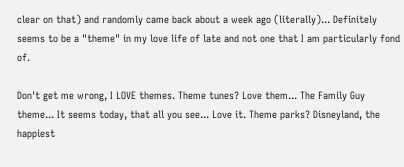clear on that) and randomly came back about a week ago (literally)... Definitely seems to be a "theme" in my love life of late and not one that I am particularly fond of.

Don't get me wrong, I LOVE themes. Theme tunes? Love them... The Family Guy theme... It seems today, that all you see... Love it. Theme parks? Disneyland, the happiest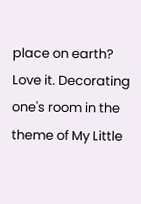place on earth? Love it. Decorating one's room in the theme of My Little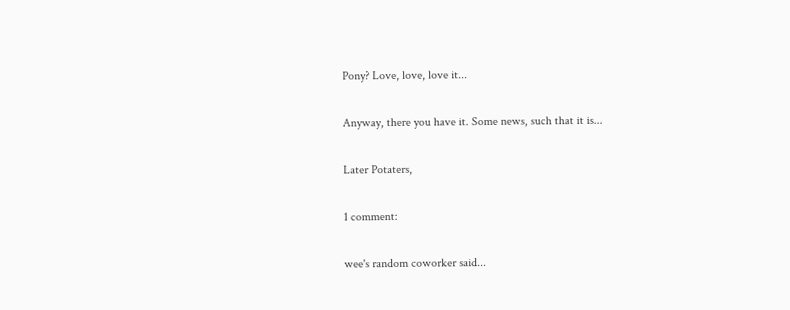Pony? Love, love, love it...

Anyway, there you have it. Some news, such that it is...

Later Potaters,

1 comment:

wee's random coworker said...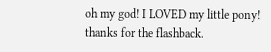oh my god! I LOVED my little pony! thanks for the flashback.